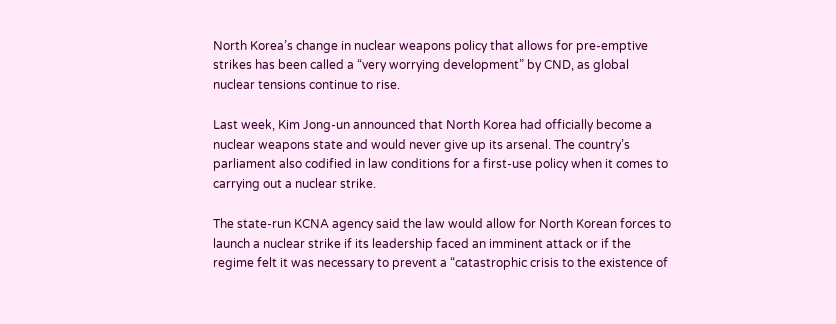North Korea’s change in nuclear weapons policy that allows for pre-emptive strikes has been called a “very worrying development” by CND, as global nuclear tensions continue to rise.

Last week, Kim Jong-un announced that North Korea had officially become a nuclear weapons state and would never give up its arsenal. The country’s parliament also codified in law conditions for a first-use policy when it comes to carrying out a nuclear strike.

The state-run KCNA agency said the law would allow for North Korean forces to launch a nuclear strike if its leadership faced an imminent attack or if the regime felt it was necessary to prevent a “catastrophic crisis to the existence of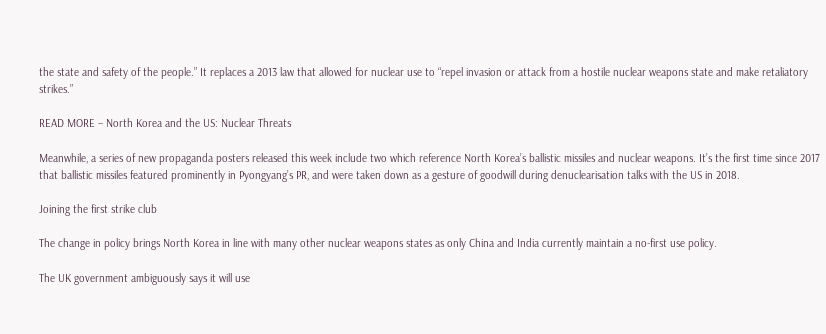the state and safety of the people.” It replaces a 2013 law that allowed for nuclear use to “repel invasion or attack from a hostile nuclear weapons state and make retaliatory strikes.”

READ MORE – North Korea and the US: Nuclear Threats

Meanwhile, a series of new propaganda posters released this week include two which reference North Korea’s ballistic missiles and nuclear weapons. It’s the first time since 2017 that ballistic missiles featured prominently in Pyongyang’s PR, and were taken down as a gesture of goodwill during denuclearisation talks with the US in 2018.

Joining the first strike club

The change in policy brings North Korea in line with many other nuclear weapons states as only China and India currently maintain a no-first use policy.

The UK government ambiguously says it will use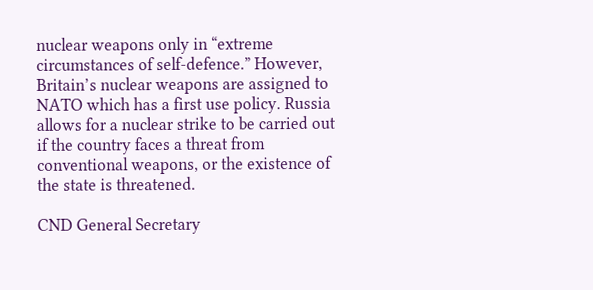nuclear weapons only in “extreme circumstances of self-defence.” However, Britain’s nuclear weapons are assigned to NATO which has a first use policy. Russia allows for a nuclear strike to be carried out if the country faces a threat from conventional weapons, or the existence of the state is threatened.

CND General Secretary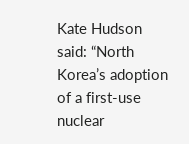Kate Hudson said: “North Korea’s adoption of a first-use nuclear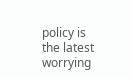policy is the latest worrying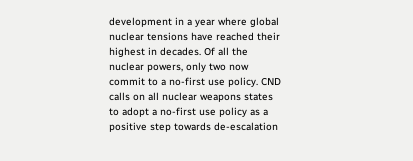development in a year where global nuclear tensions have reached their highest in decades. Of all the nuclear powers, only two now commit to a no-first use policy. CND calls on all nuclear weapons states to adopt a no-first use policy as a positive step towards de-escalation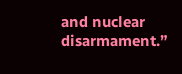and nuclear disarmament.”